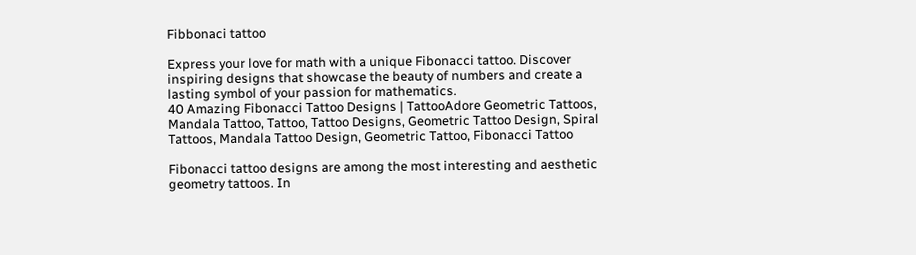Fibbonaci tattoo

Express your love for math with a unique Fibonacci tattoo. Discover inspiring designs that showcase the beauty of numbers and create a lasting symbol of your passion for mathematics.
40 Amazing Fibonacci Tattoo Designs | TattooAdore Geometric Tattoos, Mandala Tattoo, Tattoo, Tattoo Designs, Geometric Tattoo Design, Spiral Tattoos, Mandala Tattoo Design, Geometric Tattoo, Fibonacci Tattoo

Fibonacci tattoo designs are among the most interesting and aesthetic geometry tattoos. In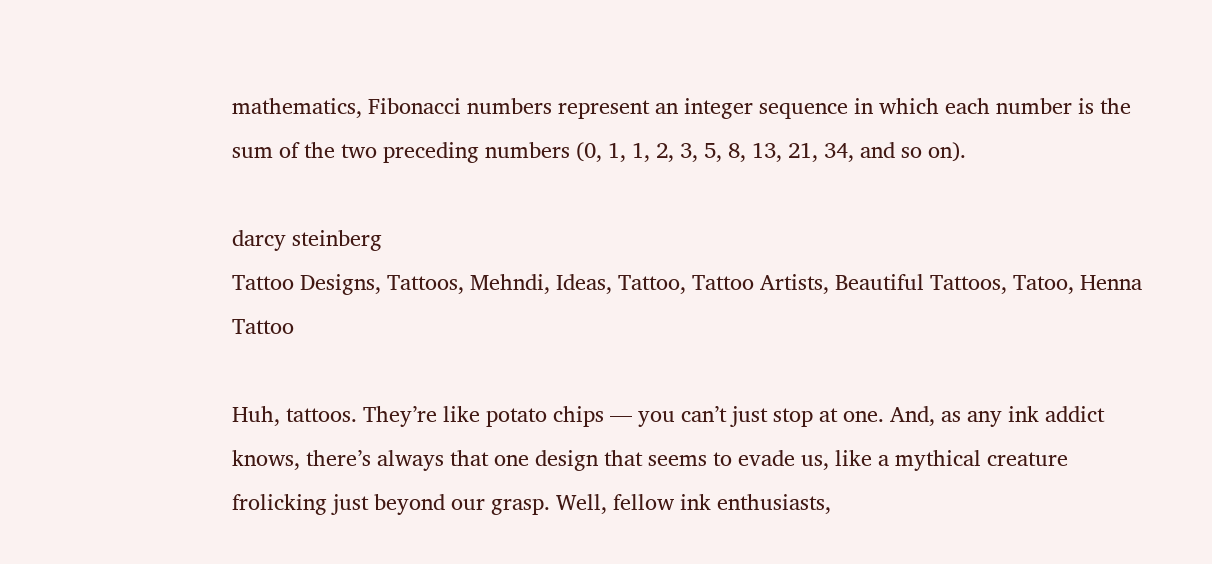mathematics, Fibonacci numbers represent an integer sequence in which each number is the sum of the two preceding numbers (0, 1, 1, 2, 3, 5, 8, 13, 21, 34, and so on).

darcy steinberg
Tattoo Designs, Tattoos, Mehndi, Ideas, Tattoo, Tattoo Artists, Beautiful Tattoos, Tatoo, Henna Tattoo

Huh, tattoos. They’re like potato chips — you can’t just stop at one. And, as any ink addict knows, there’s always that one design that seems to evade us, like a mythical creature frolicking just beyond our grasp. Well, fellow ink enthusiasts,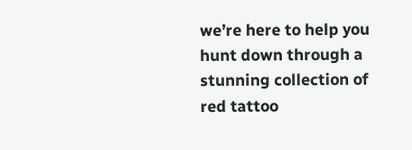we’re here to help you hunt down through a stunning collection of red tattoo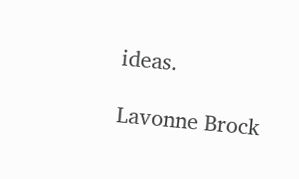ideas.

Lavonne Brock